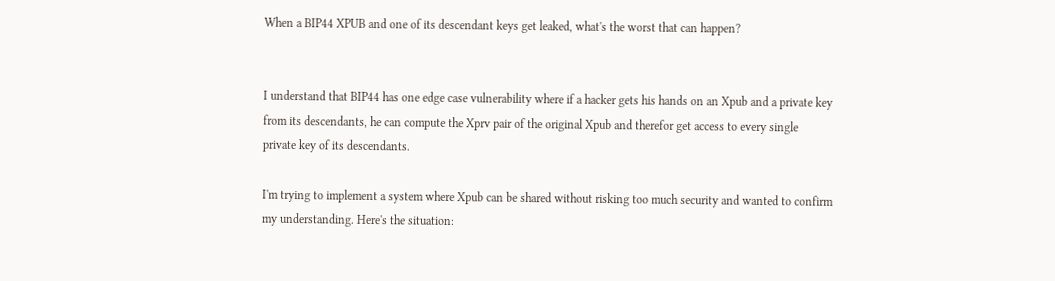When a BIP44 XPUB and one of its descendant keys get leaked, what's the worst that can happen?


I understand that BIP44 has one edge case vulnerability where if a hacker gets his hands on an Xpub and a private key from its descendants, he can compute the Xprv pair of the original Xpub and therefor get access to every single private key of its descendants.

I'm trying to implement a system where Xpub can be shared without risking too much security and wanted to confirm my understanding. Here's the situation: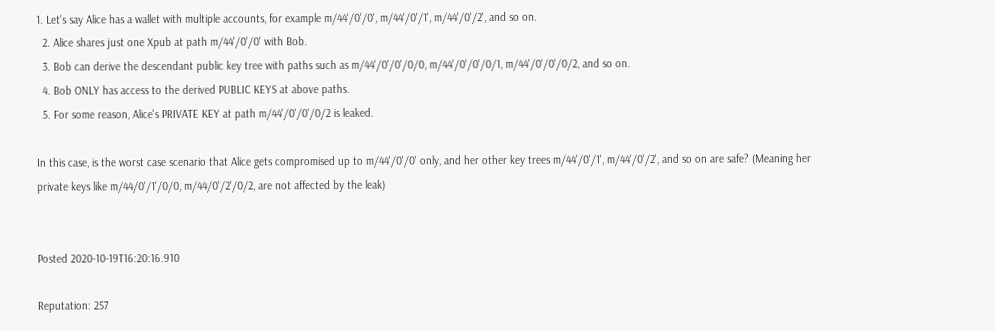1. Let's say Alice has a wallet with multiple accounts, for example m/44'/0'/0', m/44'/0'/1', m/44'/0'/2', and so on.
  2. Alice shares just one Xpub at path m/44'/0'/0' with Bob.
  3. Bob can derive the descendant public key tree with paths such as m/44'/0'/0'/0/0, m/44'/0'/0'/0/1, m/44'/0'/0'/0/2, and so on.
  4. Bob ONLY has access to the derived PUBLIC KEYS at above paths.
  5. For some reason, Alice's PRIVATE KEY at path m/44'/0'/0'/0/2 is leaked.

In this case, is the worst case scenario that Alice gets compromised up to m/44'/0'/0' only, and her other key trees m/44'/0'/1', m/44'/0'/2', and so on are safe? (Meaning her private keys like m/44/0'/1'/0/0, m/44/0'/2'/0/2, are not affected by the leak)


Posted 2020-10-19T16:20:16.910

Reputation: 257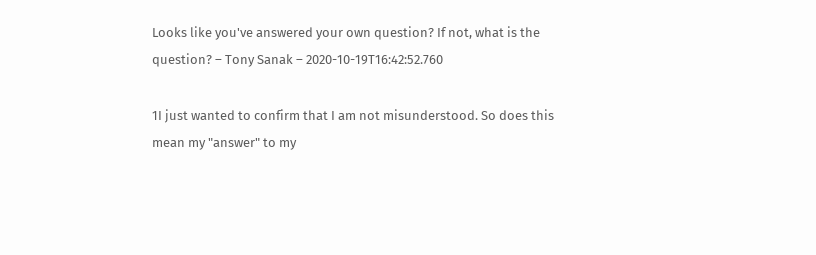Looks like you've answered your own question? If not, what is the question? – Tony Sanak – 2020-10-19T16:42:52.760

1I just wanted to confirm that I am not misunderstood. So does this mean my "answer" to my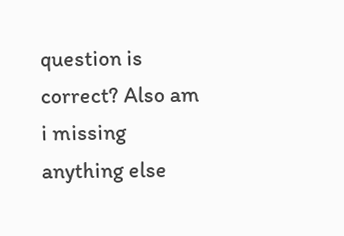question is correct? Also am i missing anything else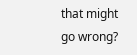that might go wrong?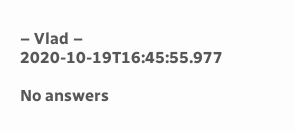– Vlad – 2020-10-19T16:45:55.977

No answers